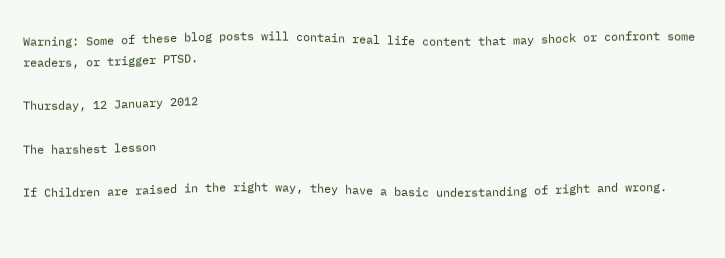Warning: Some of these blog posts will contain real life content that may shock or confront some readers, or trigger PTSD.

Thursday, 12 January 2012

The harshest lesson

If Children are raised in the right way, they have a basic understanding of right and wrong.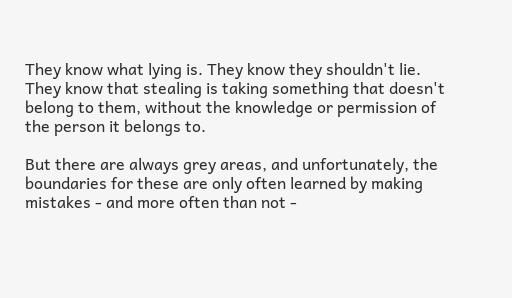They know what lying is. They know they shouldn't lie.   They know that stealing is taking something that doesn't belong to them, without the knowledge or permission of the person it belongs to.

But there are always grey areas, and unfortunately, the boundaries for these are only often learned by making mistakes - and more often than not -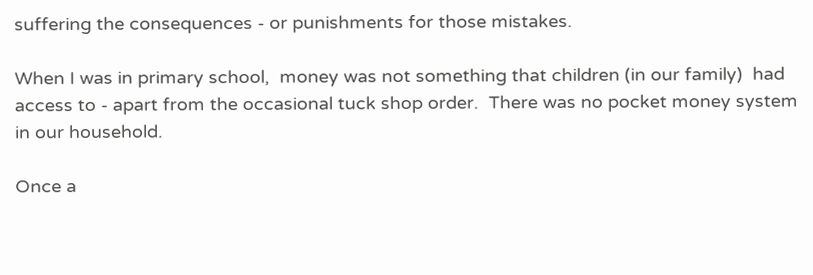suffering the consequences - or punishments for those mistakes.

When I was in primary school,  money was not something that children (in our family)  had access to - apart from the occasional tuck shop order.  There was no pocket money system in our household.

Once a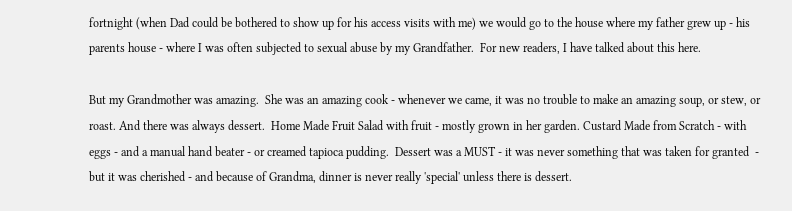fortnight (when Dad could be bothered to show up for his access visits with me) we would go to the house where my father grew up - his parents house - where I was often subjected to sexual abuse by my Grandfather.  For new readers, I have talked about this here.

But my Grandmother was amazing.  She was an amazing cook - whenever we came, it was no trouble to make an amazing soup, or stew, or roast. And there was always dessert.  Home Made Fruit Salad with fruit - mostly grown in her garden. Custard Made from Scratch - with eggs - and a manual hand beater - or creamed tapioca pudding.  Dessert was a MUST - it was never something that was taken for granted  - but it was cherished - and because of Grandma, dinner is never really 'special' unless there is dessert.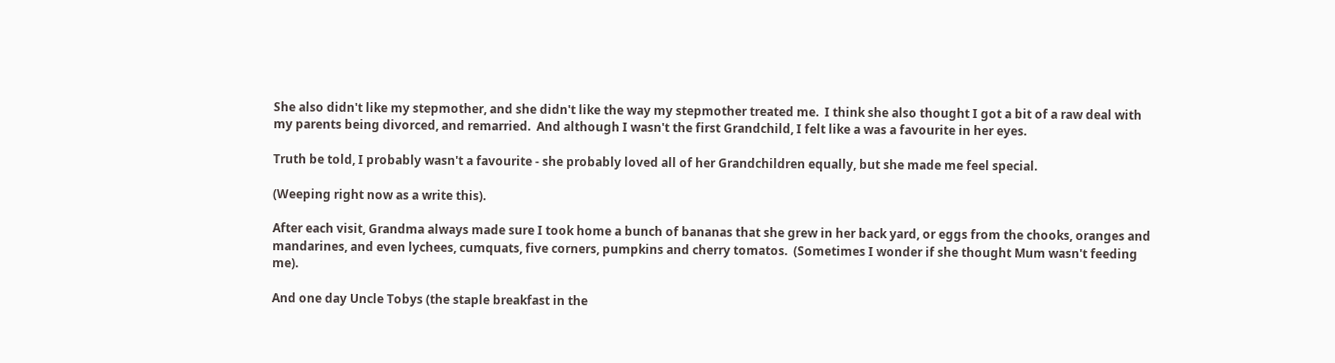She also didn't like my stepmother, and she didn't like the way my stepmother treated me.  I think she also thought I got a bit of a raw deal with my parents being divorced, and remarried.  And although I wasn't the first Grandchild, I felt like a was a favourite in her eyes.

Truth be told, I probably wasn't a favourite - she probably loved all of her Grandchildren equally, but she made me feel special.

(Weeping right now as a write this).

After each visit, Grandma always made sure I took home a bunch of bananas that she grew in her back yard, or eggs from the chooks, oranges and mandarines, and even lychees, cumquats, five corners, pumpkins and cherry tomatos.  (Sometimes I wonder if she thought Mum wasn't feeding me).

And one day Uncle Tobys (the staple breakfast in the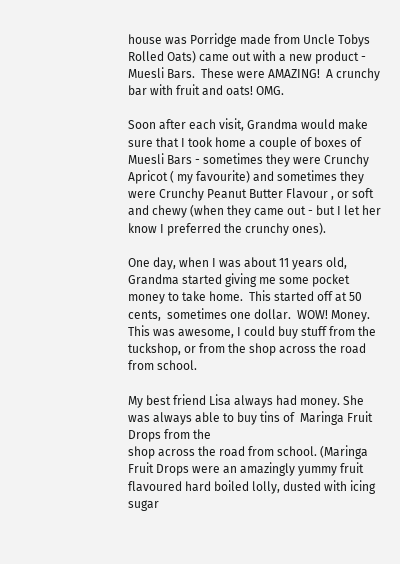house was Porridge made from Uncle Tobys Rolled Oats) came out with a new product - Muesli Bars.  These were AMAZING!  A crunchy bar with fruit and oats! OMG.

Soon after each visit, Grandma would make sure that I took home a couple of boxes of Muesli Bars - sometimes they were Crunchy Apricot ( my favourite) and sometimes they were Crunchy Peanut Butter Flavour , or soft and chewy (when they came out - but I let her know I preferred the crunchy ones).

One day, when I was about 11 years old, Grandma started giving me some pocket money to take home.  This started off at 50 cents,  sometimes one dollar.  WOW! Money. This was awesome, I could buy stuff from the tuckshop, or from the shop across the road from school.

My best friend Lisa always had money. She was always able to buy tins of  Maringa Fruit Drops from the
shop across the road from school. (Maringa Fruit Drops were an amazingly yummy fruit flavoured hard boiled lolly, dusted with icing sugar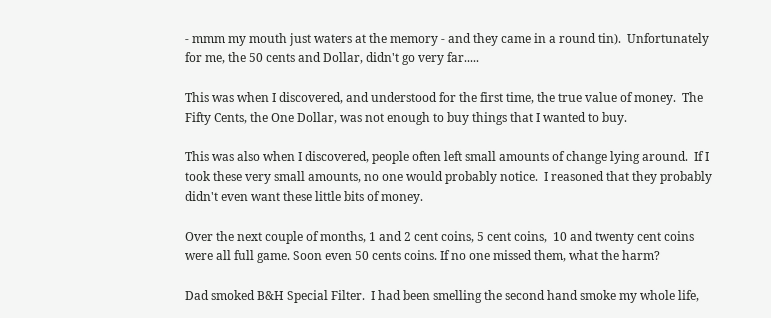- mmm my mouth just waters at the memory - and they came in a round tin).  Unfortunately for me, the 50 cents and Dollar, didn't go very far.....

This was when I discovered, and understood for the first time, the true value of money.  The Fifty Cents, the One Dollar, was not enough to buy things that I wanted to buy.

This was also when I discovered, people often left small amounts of change lying around.  If I took these very small amounts, no one would probably notice.  I reasoned that they probably didn't even want these little bits of money.

Over the next couple of months, 1 and 2 cent coins, 5 cent coins,  10 and twenty cent coins were all full game. Soon even 50 cents coins. If no one missed them, what the harm?

Dad smoked B&H Special Filter.  I had been smelling the second hand smoke my whole life,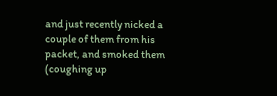and just recently nicked a couple of them from his packet, and smoked them (coughing up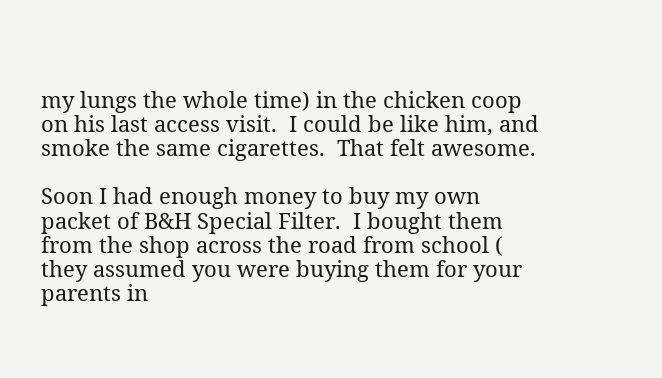my lungs the whole time) in the chicken coop on his last access visit.  I could be like him, and smoke the same cigarettes.  That felt awesome.

Soon I had enough money to buy my own packet of B&H Special Filter.  I bought them from the shop across the road from school ( they assumed you were buying them for your parents in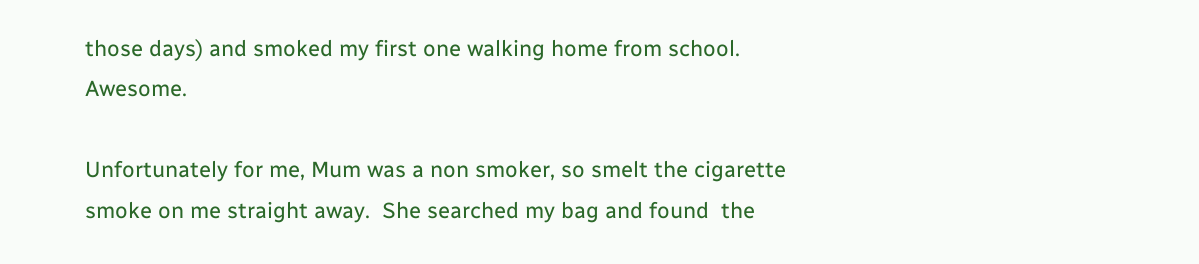those days) and smoked my first one walking home from school.  Awesome.

Unfortunately for me, Mum was a non smoker, so smelt the cigarette smoke on me straight away.  She searched my bag and found  the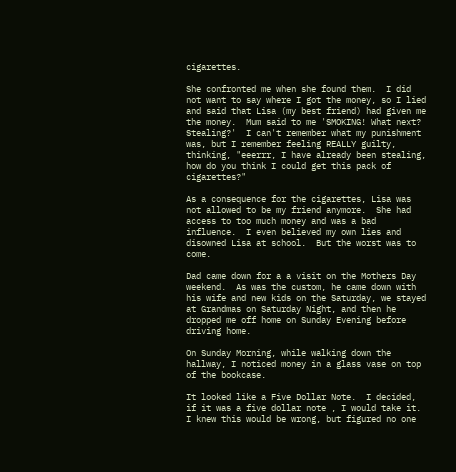cigarettes.

She confronted me when she found them.  I did not want to say where I got the money, so I lied and said that Lisa (my best friend) had given me the money.  Mum said to me 'SMOKING! What next? Stealing?'  I can't remember what my punishment was, but I remember feeling REALLY guilty, thinking, "eeerrr, I have already been stealing, how do you think I could get this pack of cigarettes?"

As a consequence for the cigarettes, Lisa was not allowed to be my friend anymore.  She had access to too much money and was a bad influence.  I even believed my own lies and disowned Lisa at school.  But the worst was to come.

Dad came down for a a visit on the Mothers Day weekend.  As was the custom, he came down with his wife and new kids on the Saturday, we stayed at Grandmas on Saturday Night, and then he dropped me off home on Sunday Evening before driving home.

On Sunday Morning, while walking down the hallway, I noticed money in a glass vase on top of the bookcase.

It looked like a Five Dollar Note.  I decided, if it was a five dollar note , I would take it.  I knew this would be wrong, but figured no one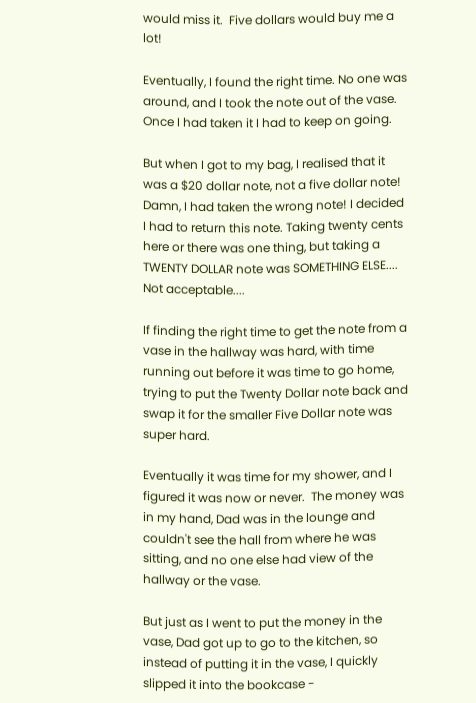would miss it.  Five dollars would buy me a lot!

Eventually, I found the right time. No one was around, and I took the note out of the vase.  Once I had taken it I had to keep on going.

But when I got to my bag, I realised that it was a $20 dollar note, not a five dollar note!  Damn, I had taken the wrong note! I decided I had to return this note. Taking twenty cents here or there was one thing, but taking a TWENTY DOLLAR note was SOMETHING ELSE.... Not acceptable....

If finding the right time to get the note from a vase in the hallway was hard, with time running out before it was time to go home, trying to put the Twenty Dollar note back and swap it for the smaller Five Dollar note was super hard.

Eventually it was time for my shower, and I figured it was now or never.  The money was in my hand, Dad was in the lounge and couldn't see the hall from where he was sitting, and no one else had view of the hallway or the vase.

But just as I went to put the money in the vase, Dad got up to go to the kitchen, so instead of putting it in the vase, I quickly slipped it into the bookcase -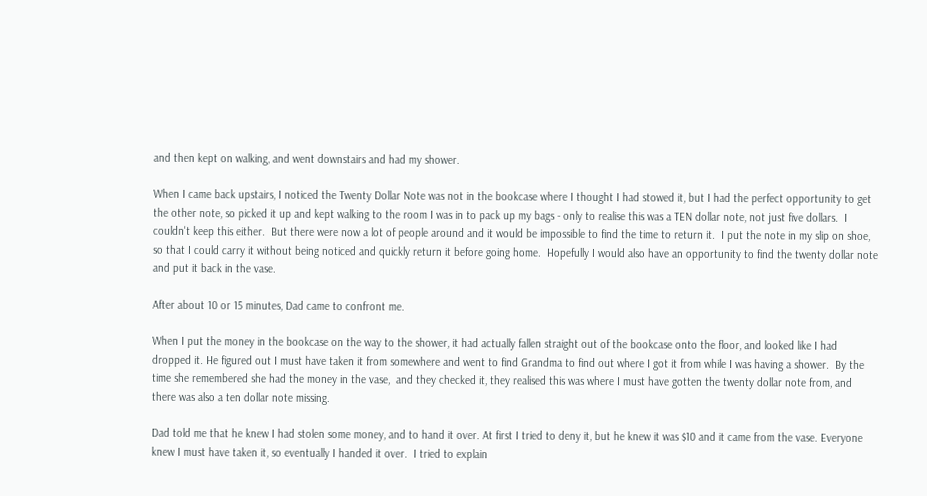and then kept on walking, and went downstairs and had my shower.

When I came back upstairs, I noticed the Twenty Dollar Note was not in the bookcase where I thought I had stowed it, but I had the perfect opportunity to get the other note, so picked it up and kept walking to the room I was in to pack up my bags - only to realise this was a TEN dollar note, not just five dollars.  I couldn't keep this either.  But there were now a lot of people around and it would be impossible to find the time to return it.  I put the note in my slip on shoe, so that I could carry it without being noticed and quickly return it before going home.  Hopefully I would also have an opportunity to find the twenty dollar note and put it back in the vase.

After about 10 or 15 minutes, Dad came to confront me.

When I put the money in the bookcase on the way to the shower, it had actually fallen straight out of the bookcase onto the floor, and looked like I had dropped it. He figured out I must have taken it from somewhere and went to find Grandma to find out where I got it from while I was having a shower.  By the time she remembered she had the money in the vase,  and they checked it, they realised this was where I must have gotten the twenty dollar note from, and there was also a ten dollar note missing.

Dad told me that he knew I had stolen some money, and to hand it over. At first I tried to deny it, but he knew it was $10 and it came from the vase. Everyone knew I must have taken it, so eventually I handed it over.  I tried to explain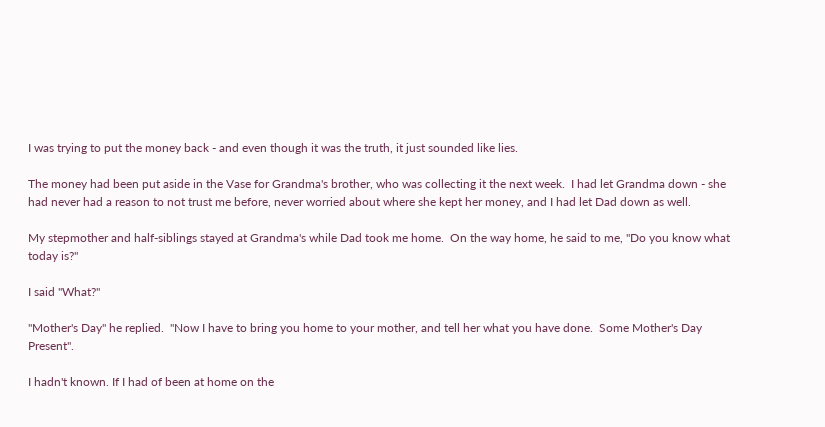I was trying to put the money back - and even though it was the truth, it just sounded like lies.

The money had been put aside in the Vase for Grandma's brother, who was collecting it the next week.  I had let Grandma down - she had never had a reason to not trust me before, never worried about where she kept her money, and I had let Dad down as well.

My stepmother and half-siblings stayed at Grandma's while Dad took me home.  On the way home, he said to me, "Do you know what today is?"

I said "What?"

"Mother's Day" he replied.  "Now I have to bring you home to your mother, and tell her what you have done.  Some Mother's Day Present".

I hadn't known. If I had of been at home on the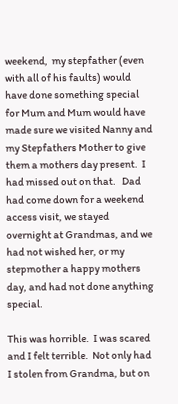weekend,  my stepfather (even with all of his faults) would have done something special for Mum and Mum would have made sure we visited Nanny and my Stepfathers Mother to give them a mothers day present.  I had missed out on that.   Dad had come down for a weekend access visit, we stayed overnight at Grandmas, and we had not wished her, or my stepmother a happy mothers day, and had not done anything special.

This was horrible.  I was scared and I felt terrible.  Not only had I stolen from Grandma, but on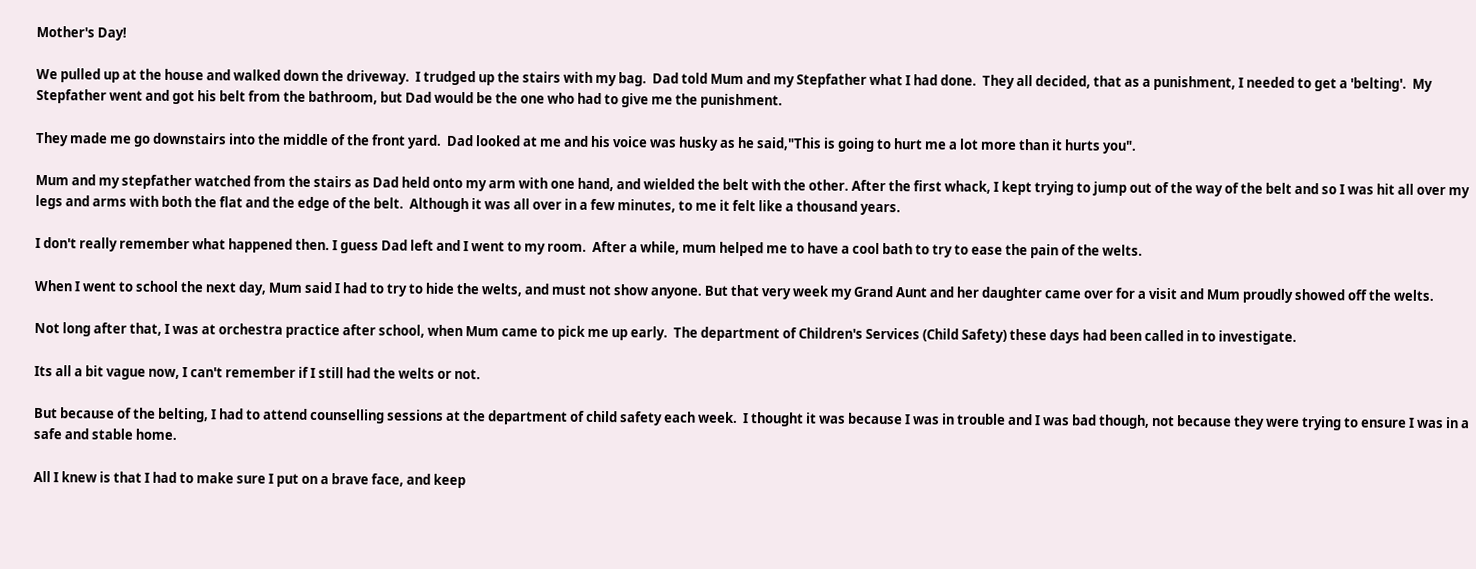Mother's Day!

We pulled up at the house and walked down the driveway.  I trudged up the stairs with my bag.  Dad told Mum and my Stepfather what I had done.  They all decided, that as a punishment, I needed to get a 'belting'.  My Stepfather went and got his belt from the bathroom, but Dad would be the one who had to give me the punishment.

They made me go downstairs into the middle of the front yard.  Dad looked at me and his voice was husky as he said,"This is going to hurt me a lot more than it hurts you".

Mum and my stepfather watched from the stairs as Dad held onto my arm with one hand, and wielded the belt with the other. After the first whack, I kept trying to jump out of the way of the belt and so I was hit all over my legs and arms with both the flat and the edge of the belt.  Although it was all over in a few minutes, to me it felt like a thousand years.

I don't really remember what happened then. I guess Dad left and I went to my room.  After a while, mum helped me to have a cool bath to try to ease the pain of the welts.

When I went to school the next day, Mum said I had to try to hide the welts, and must not show anyone. But that very week my Grand Aunt and her daughter came over for a visit and Mum proudly showed off the welts.

Not long after that, I was at orchestra practice after school, when Mum came to pick me up early.  The department of Children's Services (Child Safety) these days had been called in to investigate.

Its all a bit vague now, I can't remember if I still had the welts or not.

But because of the belting, I had to attend counselling sessions at the department of child safety each week.  I thought it was because I was in trouble and I was bad though, not because they were trying to ensure I was in a safe and stable home.

All I knew is that I had to make sure I put on a brave face, and keep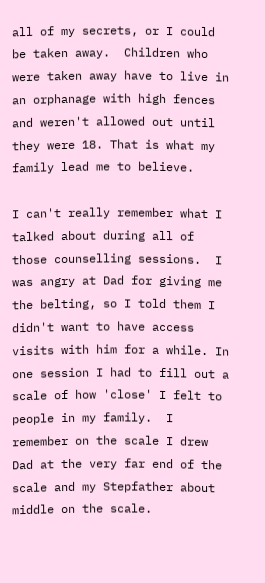all of my secrets, or I could be taken away.  Children who were taken away have to live in an orphanage with high fences and weren't allowed out until they were 18. That is what my family lead me to believe.

I can't really remember what I talked about during all of those counselling sessions.  I was angry at Dad for giving me the belting, so I told them I didn't want to have access visits with him for a while. In one session I had to fill out a scale of how 'close' I felt to people in my family.  I remember on the scale I drew Dad at the very far end of the scale and my Stepfather about middle on the scale.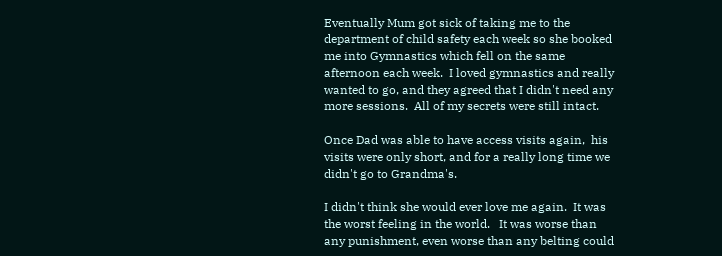Eventually Mum got sick of taking me to the department of child safety each week so she booked me into Gymnastics which fell on the same afternoon each week.  I loved gymnastics and really wanted to go, and they agreed that I didn't need any more sessions.  All of my secrets were still intact.

Once Dad was able to have access visits again,  his visits were only short, and for a really long time we didn't go to Grandma's.

I didn't think she would ever love me again.  It was the worst feeling in the world.   It was worse than any punishment, even worse than any belting could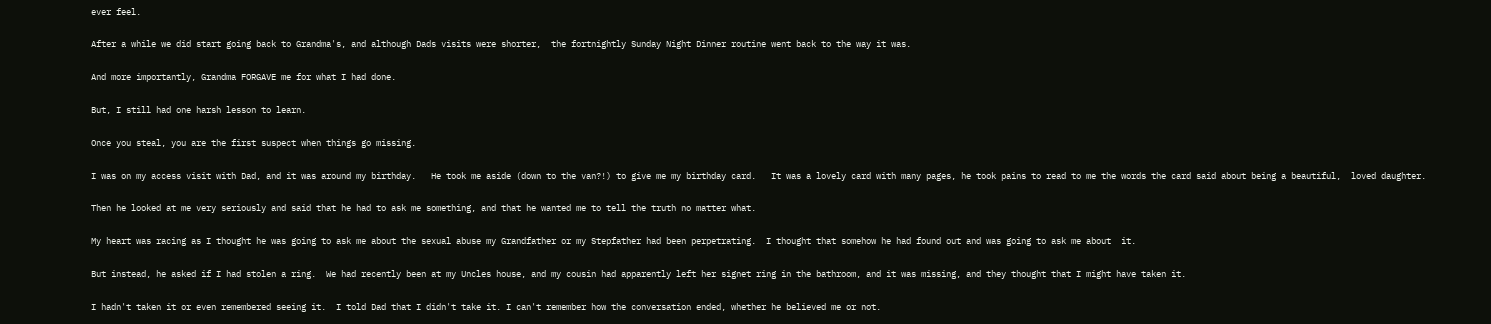ever feel.

After a while we did start going back to Grandma's, and although Dads visits were shorter,  the fortnightly Sunday Night Dinner routine went back to the way it was.

And more importantly, Grandma FORGAVE me for what I had done.

But, I still had one harsh lesson to learn.

Once you steal, you are the first suspect when things go missing.

I was on my access visit with Dad, and it was around my birthday.   He took me aside (down to the van?!) to give me my birthday card.   It was a lovely card with many pages, he took pains to read to me the words the card said about being a beautiful,  loved daughter.

Then he looked at me very seriously and said that he had to ask me something, and that he wanted me to tell the truth no matter what.

My heart was racing as I thought he was going to ask me about the sexual abuse my Grandfather or my Stepfather had been perpetrating.  I thought that somehow he had found out and was going to ask me about  it.

But instead, he asked if I had stolen a ring.  We had recently been at my Uncles house, and my cousin had apparently left her signet ring in the bathroom, and it was missing, and they thought that I might have taken it.

I hadn't taken it or even remembered seeing it.  I told Dad that I didn't take it. I can't remember how the conversation ended, whether he believed me or not.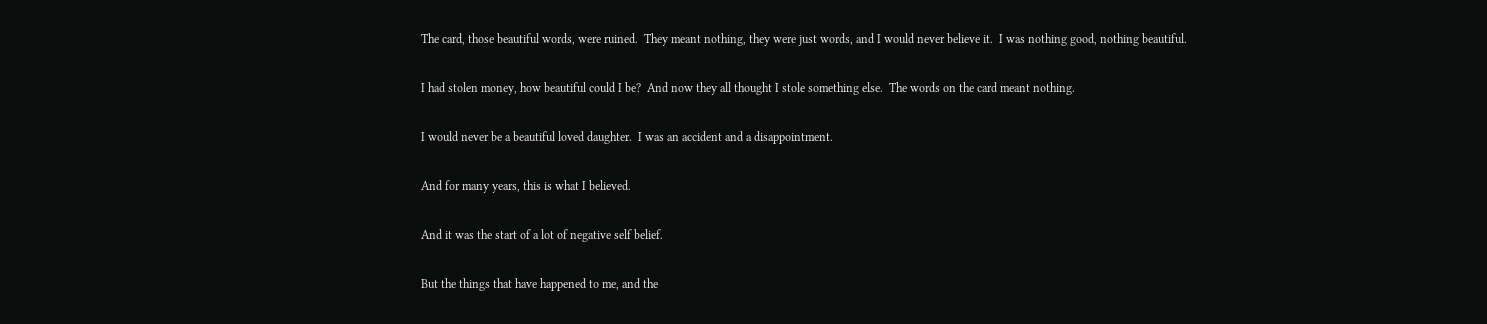The card, those beautiful words, were ruined.  They meant nothing, they were just words, and I would never believe it.  I was nothing good, nothing beautiful.

I had stolen money, how beautiful could I be?  And now they all thought I stole something else.  The words on the card meant nothing.

I would never be a beautiful loved daughter.  I was an accident and a disappointment.

And for many years, this is what I believed.

And it was the start of a lot of negative self belief.

But the things that have happened to me, and the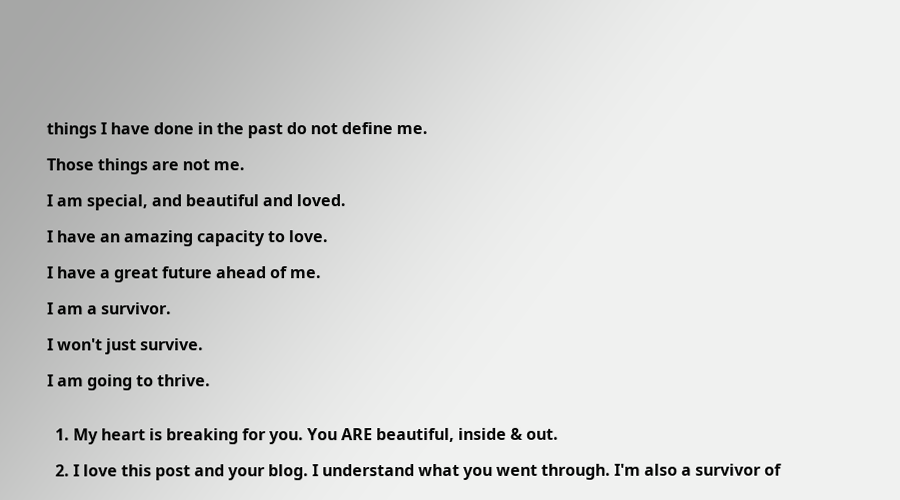things I have done in the past do not define me.

Those things are not me.

I am special, and beautiful and loved.

I have an amazing capacity to love.

I have a great future ahead of me.

I am a survivor.

I won't just survive.

I am going to thrive.


  1. My heart is breaking for you. You ARE beautiful, inside & out.

  2. I love this post and your blog. I understand what you went through. I'm also a survivor of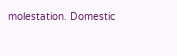molestation. Domestic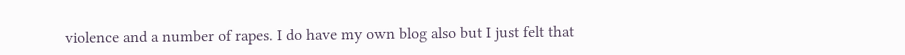violence and a number of rapes. I do have my own blog also but I just felt that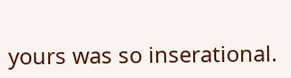yours was so inserational.